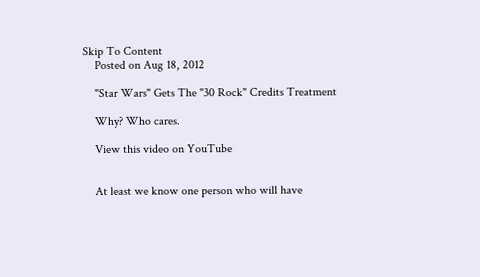Skip To Content
    Posted on Aug 18, 2012

    "Star Wars" Gets The "30 Rock" Credits Treatment

    Why? Who cares.

    View this video on YouTube


    At least we know one person who will have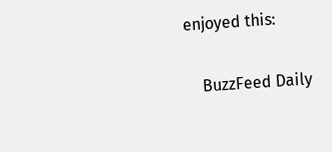enjoyed this:

    BuzzFeed Daily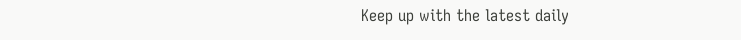Keep up with the latest daily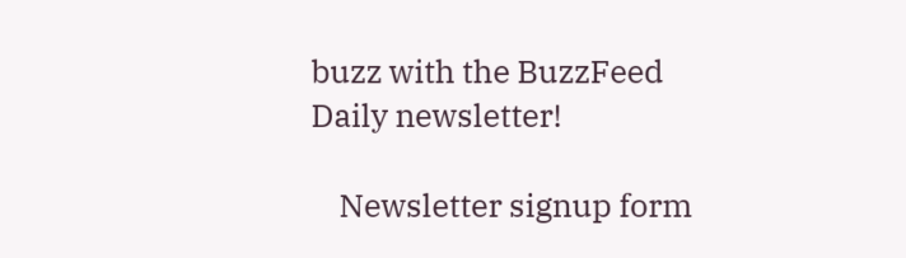buzz with the BuzzFeed Daily newsletter!

    Newsletter signup form